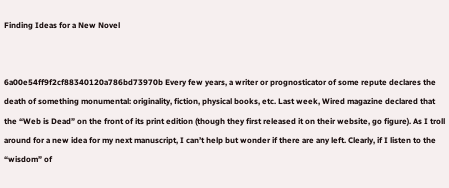Finding Ideas for a New Novel


6a00e54ff9f2cf88340120a786bd73970b Every few years, a writer or prognosticator of some repute declares the death of something monumental: originality, fiction, physical books, etc. Last week, Wired magazine declared that the “Web is Dead” on the front of its print edition (though they first released it on their website, go figure). As I troll around for a new idea for my next manuscript, I can’t help but wonder if there are any left. Clearly, if I listen to the “wisdom” of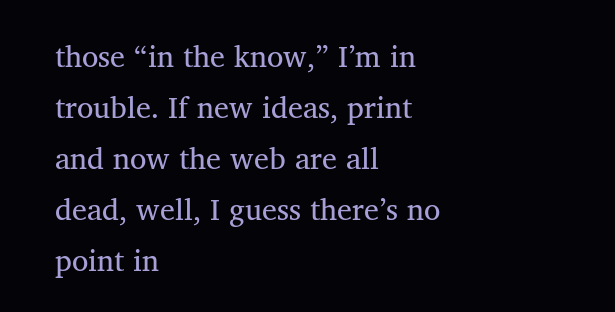those “in the know,” I’m in trouble. If new ideas, print and now the web are all dead, well, I guess there’s no point in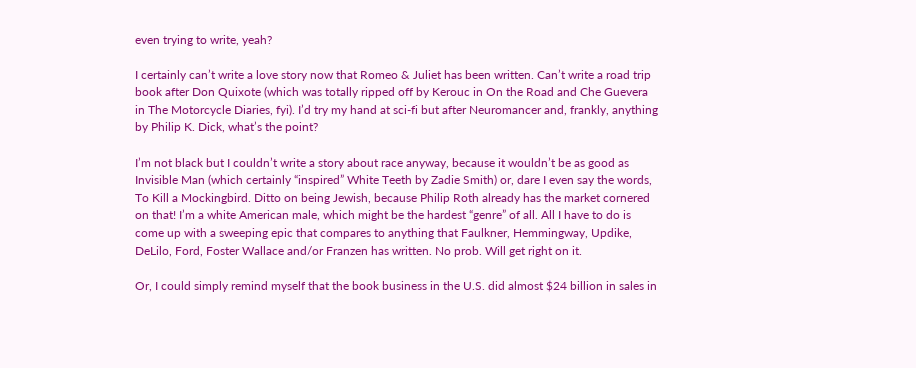even trying to write, yeah?

I certainly can’t write a love story now that Romeo & Juliet has been written. Can’t write a road trip book after Don Quixote (which was totally ripped off by Kerouc in On the Road and Che Guevera in The Motorcycle Diaries, fyi). I’d try my hand at sci-fi but after Neuromancer and, frankly, anything by Philip K. Dick, what’s the point?

I’m not black but I couldn’t write a story about race anyway, because it wouldn’t be as good as Invisible Man (which certainly “inspired” White Teeth by Zadie Smith) or, dare I even say the words, To Kill a Mockingbird. Ditto on being Jewish, because Philip Roth already has the market cornered on that! I’m a white American male, which might be the hardest “genre” of all. All I have to do is come up with a sweeping epic that compares to anything that Faulkner, Hemmingway, Updike, DeLilo, Ford, Foster Wallace and/or Franzen has written. No prob. Will get right on it.

Or, I could simply remind myself that the book business in the U.S. did almost $24 billion in sales in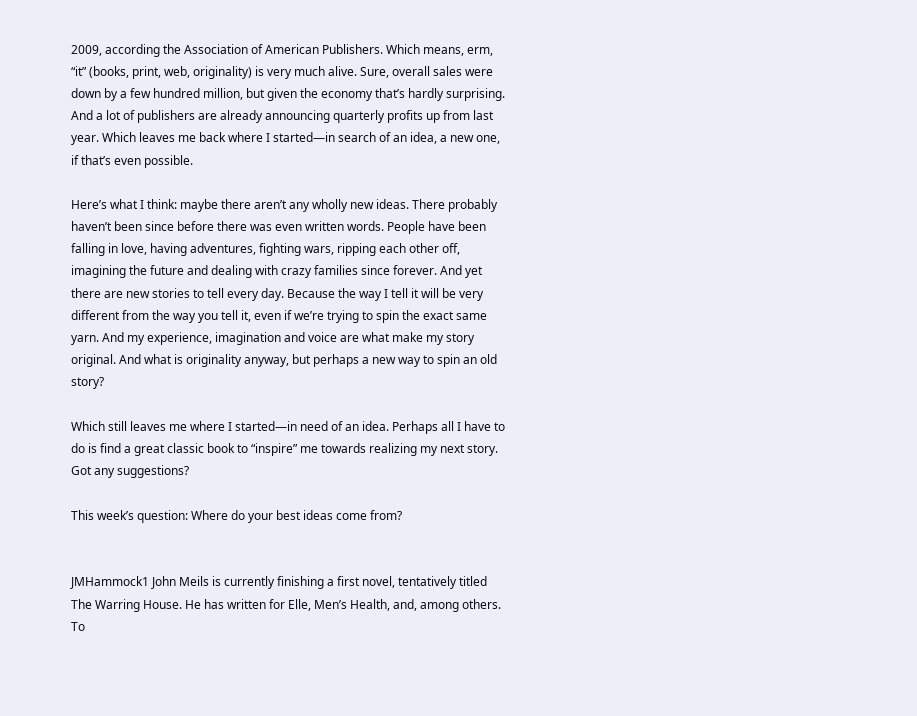2009, according the Association of American Publishers. Which means, erm, “it” (books, print, web, originality) is very much alive. Sure, overall sales were down by a few hundred million, but given the economy that’s hardly surprising. And a lot of publishers are already announcing quarterly profits up from last year. Which leaves me back where I started—in search of an idea, a new one, if that’s even possible.

Here’s what I think: maybe there aren’t any wholly new ideas. There probably haven’t been since before there was even written words. People have been falling in love, having adventures, fighting wars, ripping each other off, imagining the future and dealing with crazy families since forever. And yet there are new stories to tell every day. Because the way I tell it will be very different from the way you tell it, even if we’re trying to spin the exact same yarn. And my experience, imagination and voice are what make my story original. And what is originality anyway, but perhaps a new way to spin an old story?

Which still leaves me where I started—in need of an idea. Perhaps all I have to do is find a great classic book to “inspire” me towards realizing my next story. Got any suggestions?

This week’s question: Where do your best ideas come from?


JMHammock1 John Meils is currently finishing a first novel, tentatively titled The Warring House. He has written for Elle, Men’s Health, and, among others. To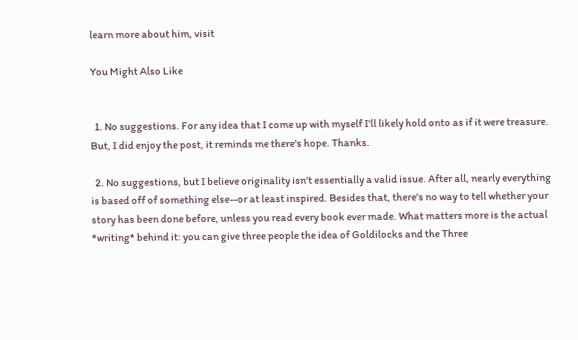learn more about him, visit

You Might Also Like


  1. No suggestions. For any idea that I come up with myself I'll likely hold onto as if it were treasure. But, I did enjoy the post, it reminds me there's hope. Thanks.

  2. No suggestions, but I believe originality isn't essentially a valid issue. After all, nearly everything is based off of something else--or at least inspired. Besides that, there's no way to tell whether your story has been done before, unless you read every book ever made. What matters more is the actual *writing* behind it: you can give three people the idea of Goldilocks and the Three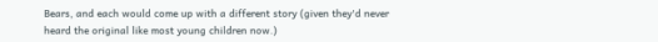Bears, and each would come up with a different story (given they'd never heard the original like most young children now.)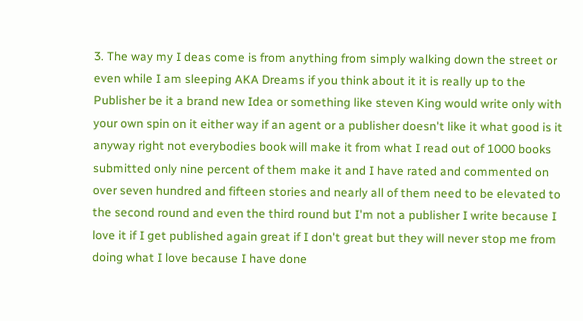3. The way my I deas come is from anything from simply walking down the street or even while I am sleeping AKA Dreams if you think about it it is really up to the Publisher be it a brand new Idea or something like steven King would write only with your own spin on it either way if an agent or a publisher doesn't like it what good is it anyway right not everybodies book will make it from what I read out of 1000 books submitted only nine percent of them make it and I have rated and commented on over seven hundred and fifteen stories and nearly all of them need to be elevated to the second round and even the third round but I'm not a publisher I write because I love it if I get published again great if I don't great but they will never stop me from doing what I love because I have done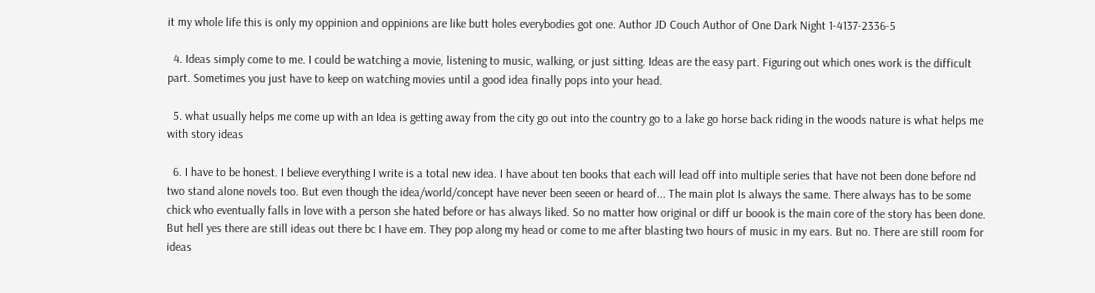it my whole life this is only my oppinion and oppinions are like butt holes everybodies got one. Author JD Couch Author of One Dark Night 1-4137-2336-5

  4. Ideas simply come to me. I could be watching a movie, listening to music, walking, or just sitting. Ideas are the easy part. Figuring out which ones work is the difficult part. Sometimes you just have to keep on watching movies until a good idea finally pops into your head.

  5. what usually helps me come up with an Idea is getting away from the city go out into the country go to a lake go horse back riding in the woods nature is what helps me with story ideas

  6. I have to be honest. I believe everything I write is a total new idea. I have about ten books that each will lead off into multiple series that have not been done before nd two stand alone novels too. But even though the idea/world/concept have never been seeen or heard of... The main plot Is always the same. There always has to be some chick who eventually falls in love with a person she hated before or has always liked. So no matter how original or diff ur boook is the main core of the story has been done. But hell yes there are still ideas out there bc I have em. They pop along my head or come to me after blasting two hours of music in my ears. But no. There are still room for ideas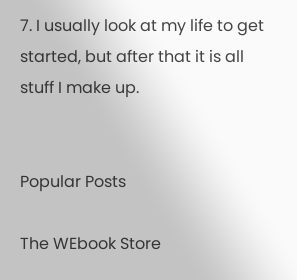7. I usually look at my life to get started, but after that it is all stuff I make up.


Popular Posts

The WEbook Store